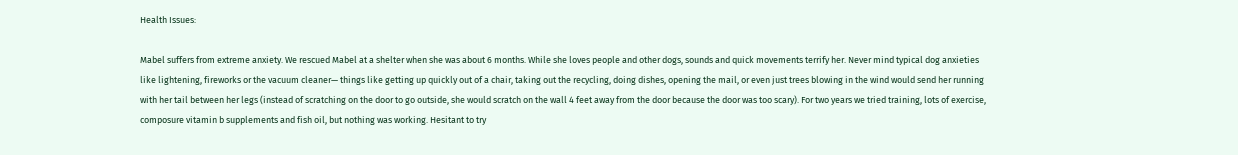Health Issues:

Mabel suffers from extreme anxiety. We rescued Mabel at a shelter when she was about 6 months. While she loves people and other dogs, sounds and quick movements terrify her. Never mind typical dog anxieties like lightening, fireworks or the vacuum cleaner— things like getting up quickly out of a chair, taking out the recycling, doing dishes, opening the mail, or even just trees blowing in the wind would send her running with her tail between her legs (instead of scratching on the door to go outside, she would scratch on the wall 4 feet away from the door because the door was too scary). For two years we tried training, lots of exercise, composure vitamin b supplements and fish oil, but nothing was working. Hesitant to try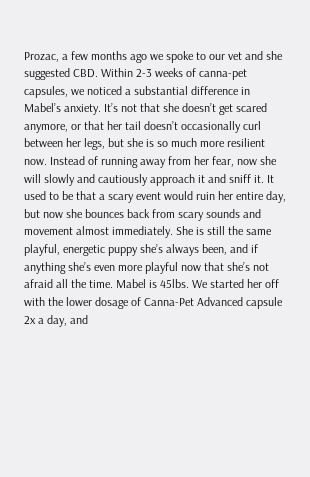Prozac, a few months ago we spoke to our vet and she suggested CBD. Within 2-3 weeks of canna-pet capsules, we noticed a substantial difference in Mabel’s anxiety. It’s not that she doesn’t get scared anymore, or that her tail doesn’t occasionally curl between her legs, but she is so much more resilient now. Instead of running away from her fear, now she will slowly and cautiously approach it and sniff it. It used to be that a scary event would ruin her entire day, but now she bounces back from scary sounds and movement almost immediately. She is still the same playful, energetic puppy she’s always been, and if anything she’s even more playful now that she’s not afraid all the time. Mabel is 45lbs. We started her off with the lower dosage of Canna-Pet Advanced capsule 2x a day, and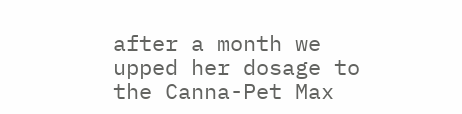after a month we upped her dosage to the Canna-Pet Max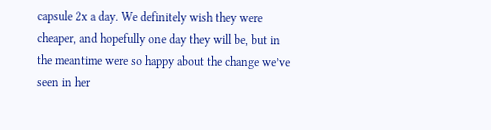capsule 2x a day. We definitely wish they were cheaper, and hopefully one day they will be, but in the meantime were so happy about the change we’ve seen in her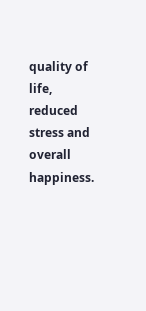quality of life, reduced stress and overall happiness.